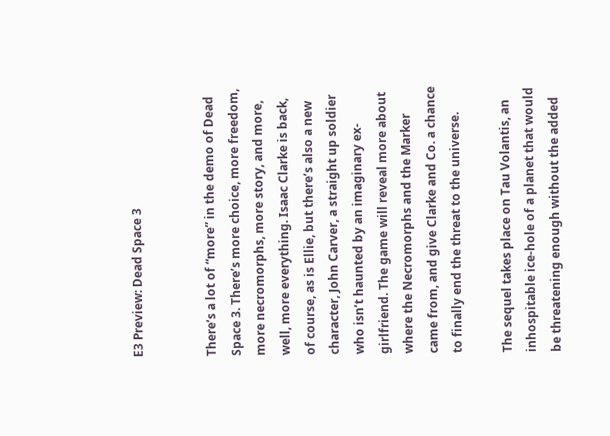E3 Preview: Dead Space 3


There’s a lot of “more” in the demo of Dead Space 3. There’s more choice, more freedom, more necromorphs, more story, and more, well, more everything. Isaac Clarke is back, of course, as is Ellie, but there’s also a new character, John Carver, a straight up soldier who isn’t haunted by an imaginary ex-girlfriend. The game will reveal more about where the Necromorphs and the Marker came from, and give Clarke and Co. a chance to finally end the threat to the universe.

The sequel takes place on Tau Volantis, an inhospitable ice-hole of a planet that would be threatening enough without the added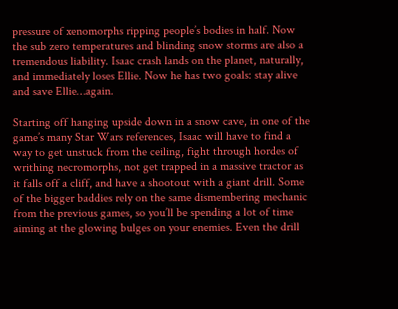pressure of xenomorphs ripping people’s bodies in half. Now the sub zero temperatures and blinding snow storms are also a tremendous liability. Isaac crash lands on the planet, naturally, and immediately loses Ellie. Now he has two goals: stay alive and save Ellie…again.

Starting off hanging upside down in a snow cave, in one of the game’s many Star Wars references, Isaac will have to find a way to get unstuck from the ceiling, fight through hordes of writhing necromorphs, not get trapped in a massive tractor as it falls off a cliff, and have a shootout with a giant drill. Some of the bigger baddies rely on the same dismembering mechanic from the previous games, so you’ll be spending a lot of time aiming at the glowing bulges on your enemies. Even the drill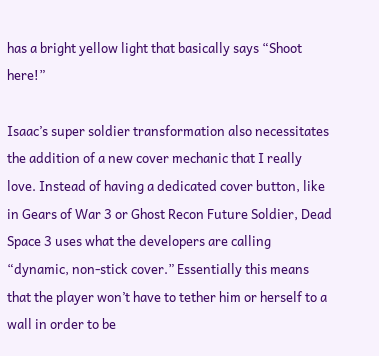has a bright yellow light that basically says “Shoot here!”

Isaac’s super soldier transformation also necessitates the addition of a new cover mechanic that I really love. Instead of having a dedicated cover button, like in Gears of War 3 or Ghost Recon Future Soldier, Dead Space 3 uses what the developers are calling “dynamic, non-stick cover.” Essentially this means that the player won’t have to tether him or herself to a wall in order to be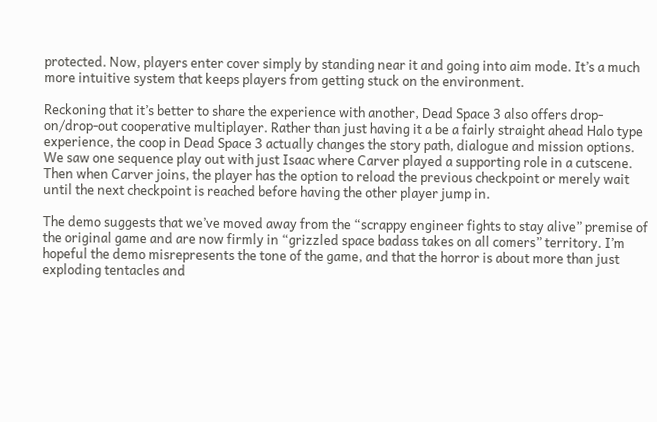protected. Now, players enter cover simply by standing near it and going into aim mode. It’s a much more intuitive system that keeps players from getting stuck on the environment.

Reckoning that it’s better to share the experience with another, Dead Space 3 also offers drop-on/drop-out cooperative multiplayer. Rather than just having it a be a fairly straight ahead Halo type experience, the coop in Dead Space 3 actually changes the story path, dialogue and mission options. We saw one sequence play out with just Isaac where Carver played a supporting role in a cutscene. Then when Carver joins, the player has the option to reload the previous checkpoint or merely wait until the next checkpoint is reached before having the other player jump in.

The demo suggests that we’ve moved away from the “scrappy engineer fights to stay alive” premise of the original game and are now firmly in “grizzled space badass takes on all comers” territory. I’m hopeful the demo misrepresents the tone of the game, and that the horror is about more than just exploding tentacles and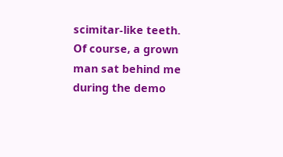scimitar-like teeth. Of course, a grown man sat behind me during the demo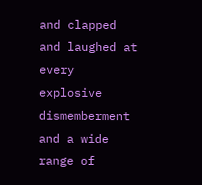and clapped and laughed at every explosive dismemberment and a wide range of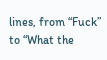lines, from “Fuck” to “What the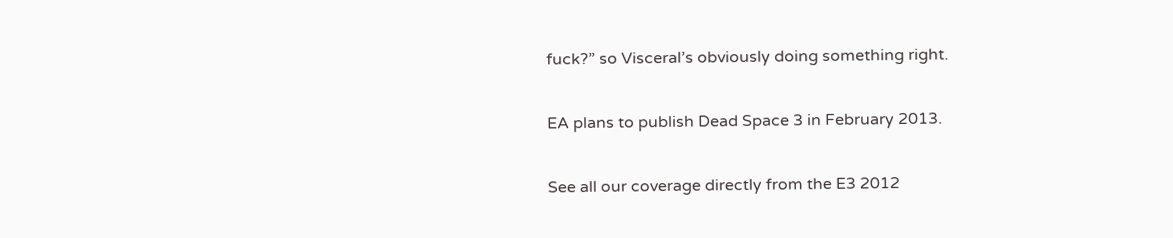fuck?” so Visceral’s obviously doing something right.

EA plans to publish Dead Space 3 in February 2013.

See all our coverage directly from the E3 2012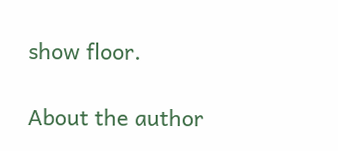show floor.

About the author